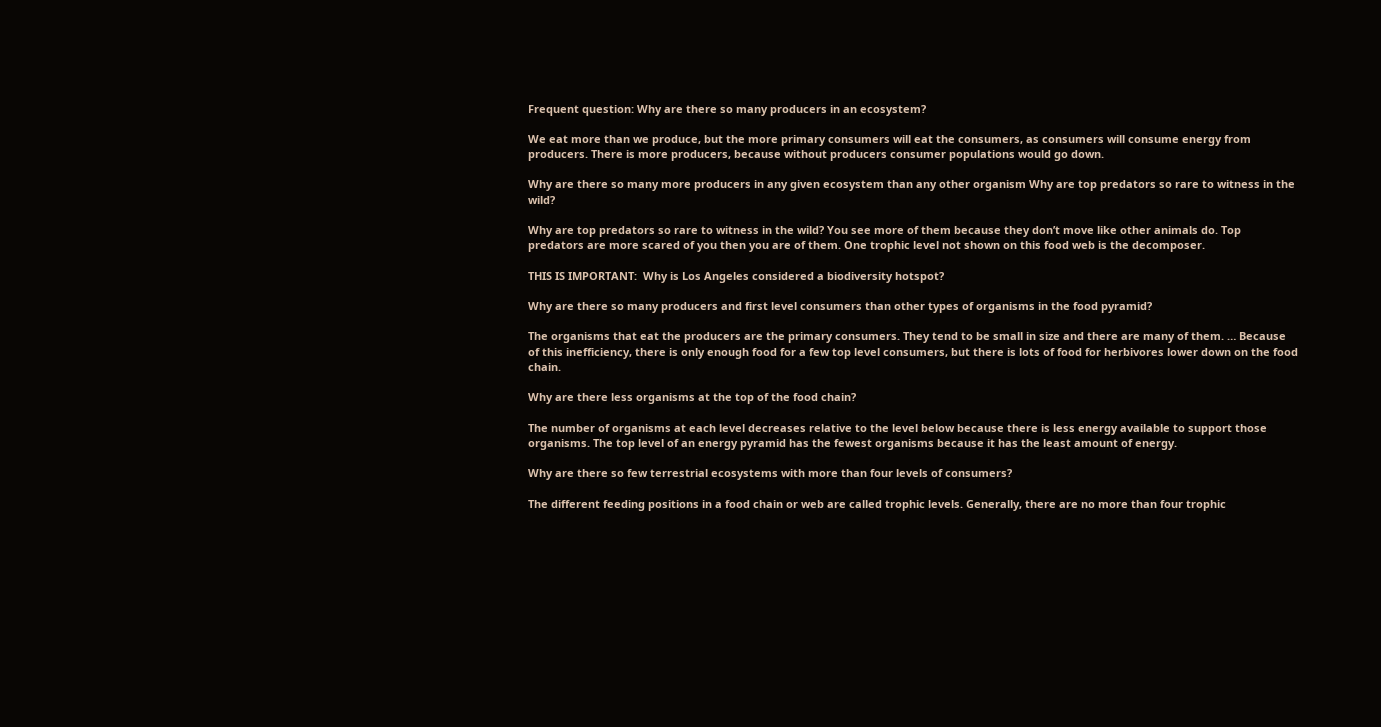Frequent question: Why are there so many producers in an ecosystem?

We eat more than we produce, but the more primary consumers will eat the consumers, as consumers will consume energy from producers. There is more producers, because without producers consumer populations would go down.

Why are there so many more producers in any given ecosystem than any other organism Why are top predators so rare to witness in the wild?

Why are top predators so rare to witness in the wild? You see more of them because they don’t move like other animals do. Top predators are more scared of you then you are of them. One trophic level not shown on this food web is the decomposer.

THIS IS IMPORTANT:  Why is Los Angeles considered a biodiversity hotspot?

Why are there so many producers and first level consumers than other types of organisms in the food pyramid?

The organisms that eat the producers are the primary consumers. They tend to be small in size and there are many of them. … Because of this inefficiency, there is only enough food for a few top level consumers, but there is lots of food for herbivores lower down on the food chain.

Why are there less organisms at the top of the food chain?

The number of organisms at each level decreases relative to the level below because there is less energy available to support those organisms. The top level of an energy pyramid has the fewest organisms because it has the least amount of energy.

Why are there so few terrestrial ecosystems with more than four levels of consumers?

The different feeding positions in a food chain or web are called trophic levels. Generally, there are no more than four trophic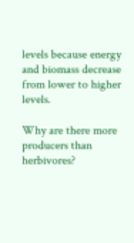levels because energy and biomass decrease from lower to higher levels.

Why are there more producers than herbivores?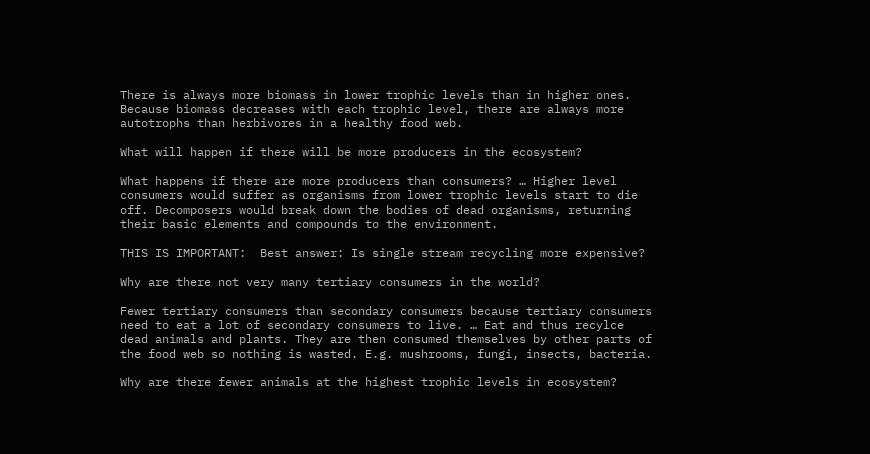There is always more biomass in lower trophic levels than in higher ones. Because biomass decreases with each trophic level, there are always more autotrophs than herbivores in a healthy food web.

What will happen if there will be more producers in the ecosystem?

What happens if there are more producers than consumers? … Higher level consumers would suffer as organisms from lower trophic levels start to die off. Decomposers would break down the bodies of dead organisms, returning their basic elements and compounds to the environment.

THIS IS IMPORTANT:  Best answer: Is single stream recycling more expensive?

Why are there not very many tertiary consumers in the world?

Fewer tertiary consumers than secondary consumers because tertiary consumers need to eat a lot of secondary consumers to live. … Eat and thus recylce dead animals and plants. They are then consumed themselves by other parts of the food web so nothing is wasted. E.g. mushrooms, fungi, insects, bacteria.

Why are there fewer animals at the highest trophic levels in ecosystem?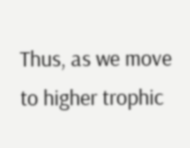Thus, as we move to higher trophic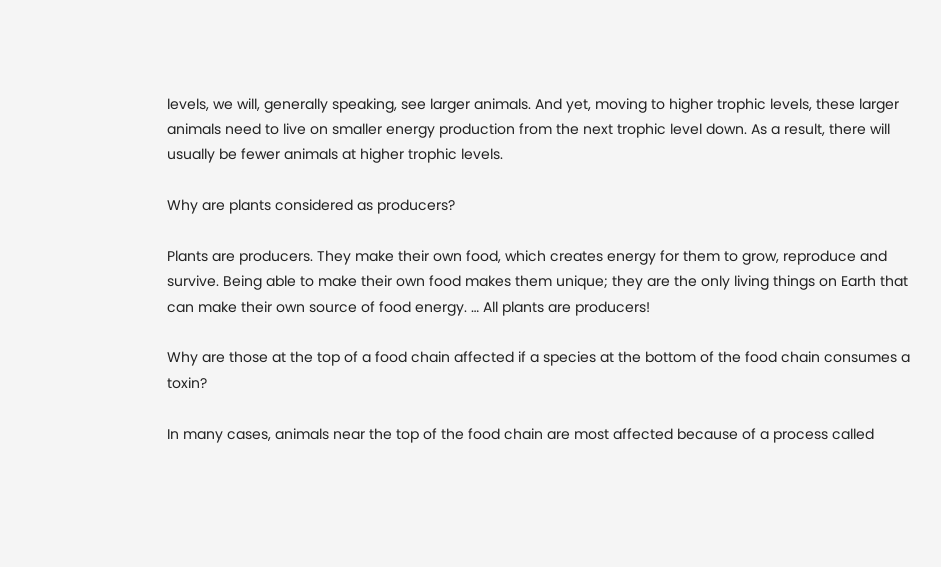levels, we will, generally speaking, see larger animals. And yet, moving to higher trophic levels, these larger animals need to live on smaller energy production from the next trophic level down. As a result, there will usually be fewer animals at higher trophic levels.

Why are plants considered as producers?

Plants are producers. They make their own food, which creates energy for them to grow, reproduce and survive. Being able to make their own food makes them unique; they are the only living things on Earth that can make their own source of food energy. … All plants are producers!

Why are those at the top of a food chain affected if a species at the bottom of the food chain consumes a toxin?

In many cases, animals near the top of the food chain are most affected because of a process called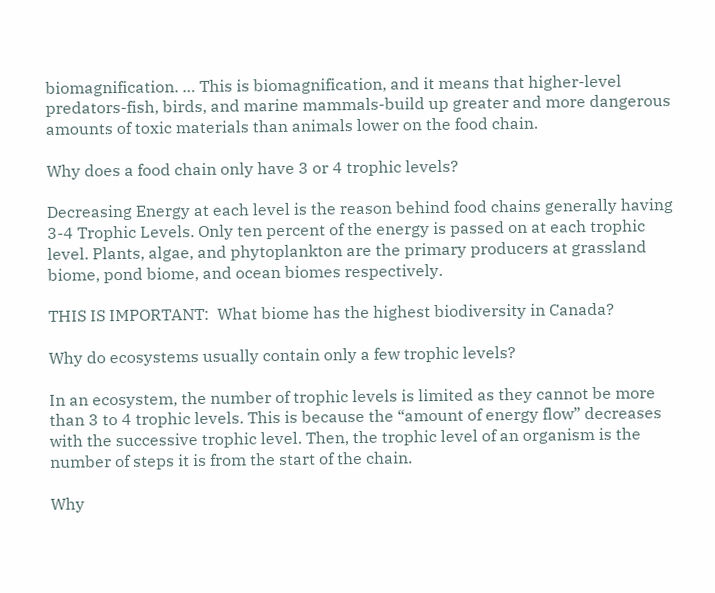biomagnification. … This is biomagnification, and it means that higher-level predators-fish, birds, and marine mammals-build up greater and more dangerous amounts of toxic materials than animals lower on the food chain.

Why does a food chain only have 3 or 4 trophic levels?

Decreasing Energy at each level is the reason behind food chains generally having 3-4 Trophic Levels. Only ten percent of the energy is passed on at each trophic level. Plants, algae, and phytoplankton are the primary producers at grassland biome, pond biome, and ocean biomes respectively.

THIS IS IMPORTANT:  What biome has the highest biodiversity in Canada?

Why do ecosystems usually contain only a few trophic levels?

In an ecosystem, the number of trophic levels is limited as they cannot be more than 3 to 4 trophic levels. This is because the “amount of energy flow” decreases with the successive trophic level. Then, the trophic level of an organism is the number of steps it is from the start of the chain.

Why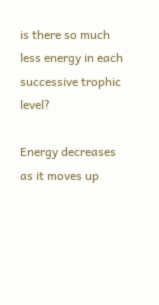is there so much less energy in each successive trophic level?

Energy decreases as it moves up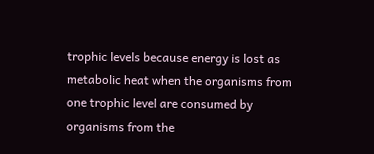trophic levels because energy is lost as metabolic heat when the organisms from one trophic level are consumed by organisms from the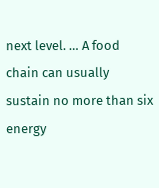next level. … A food chain can usually sustain no more than six energy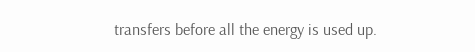transfers before all the energy is used up.